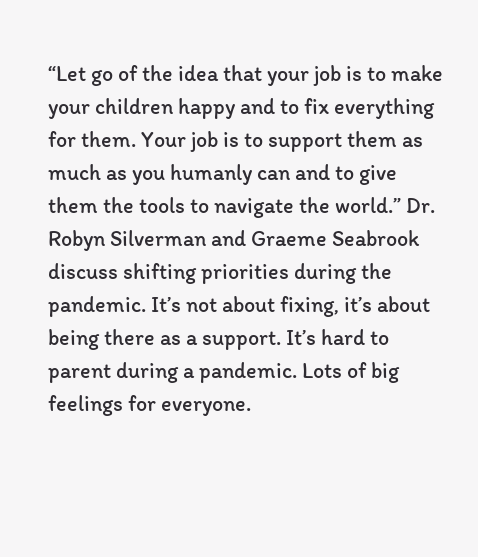“Let go of the idea that your job is to make your children happy and to fix everything
for them. Your job is to support them as much as you humanly can and to give them the tools to navigate the world.” Dr. Robyn Silverman and Graeme Seabrook discuss shifting priorities during the pandemic. It’s not about fixing, it’s about being there as a support. It’s hard to parent during a pandemic. Lots of big feelings for everyone.